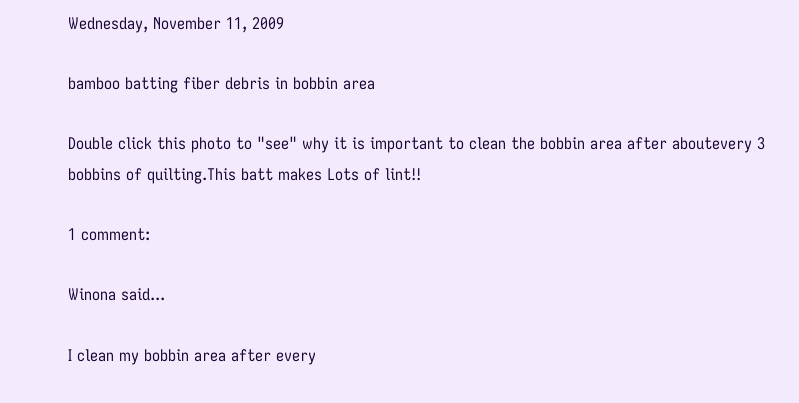Wednesday, November 11, 2009

bamboo batting fiber debris in bobbin area

Double click this photo to "see" why it is important to clean the bobbin area after aboutevery 3 bobbins of quilting.This batt makes Lots of lint!!

1 comment:

Winona said...

I clean my bobbin area after every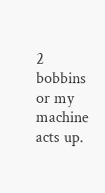2 bobbins or my machine acts up.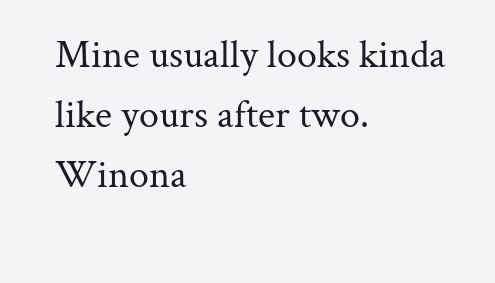Mine usually looks kinda like yours after two. Winona